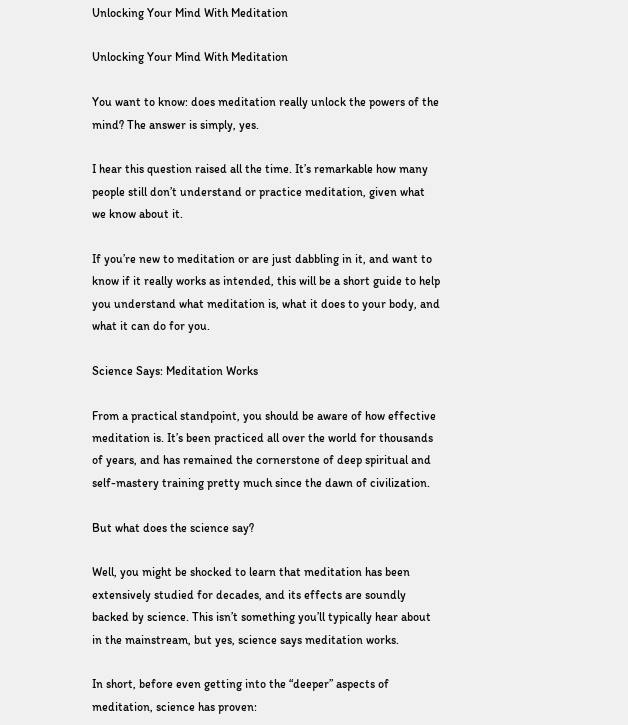Unlocking Your Mind With Meditation

Unlocking Your Mind With Meditation

You want to know: does meditation really unlock the powers of the mind? The answer is simply, yes.

I hear this question raised all the time. It’s remarkable how many people still don’t understand or practice meditation, given what we know about it.

If you’re new to meditation or are just dabbling in it, and want to know if it really works as intended, this will be a short guide to help you understand what meditation is, what it does to your body, and what it can do for you.

Science Says: Meditation Works

From a practical standpoint, you should be aware of how effective meditation is. It’s been practiced all over the world for thousands of years, and has remained the cornerstone of deep spiritual and self-mastery training pretty much since the dawn of civilization.

But what does the science say?

Well, you might be shocked to learn that meditation has been extensively studied for decades, and its effects are soundly backed by science. This isn’t something you’ll typically hear about in the mainstream, but yes, science says meditation works.

In short, before even getting into the “deeper” aspects of meditation, science has proven: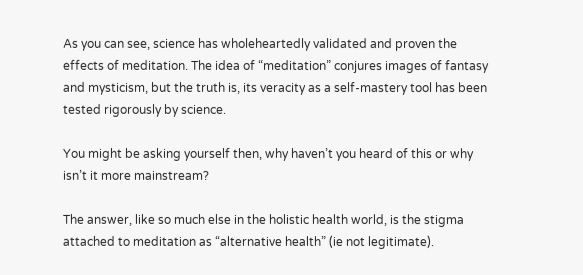As you can see, science has wholeheartedly validated and proven the effects of meditation. The idea of “meditation” conjures images of fantasy and mysticism, but the truth is, its veracity as a self-mastery tool has been tested rigorously by science.

You might be asking yourself then, why haven’t you heard of this or why isn’t it more mainstream?

The answer, like so much else in the holistic health world, is the stigma attached to meditation as “alternative health” (ie not legitimate).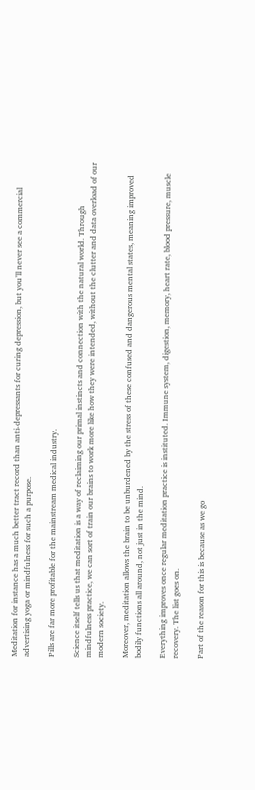Meditation for instance has a much better tract record than anti-depressants for curing depression, but you’ll never see a commercial advertising yoga or mindfulness for such a purpose.

Pills are far more profitable for the mainstream medical industry.

Science itself tells us that meditation is a way of reclaiming our primal instincts and connection with the natural world. Through mindfulness practice, we can sort of train our brains to work more like how they were intended, without the clutter and data overload of our modern society.

Moreover, meditation allows the brain to be unburdened by the stress of these confused and dangerous mental states, meaning improved bodily functions all around, not just in the mind.

Everything improves once regular meditation practice is instituted. Immune system, digestion, memory, heart rate, blood pressure, muscle recovery. The list goes on.

Part of the reason for this is because as we go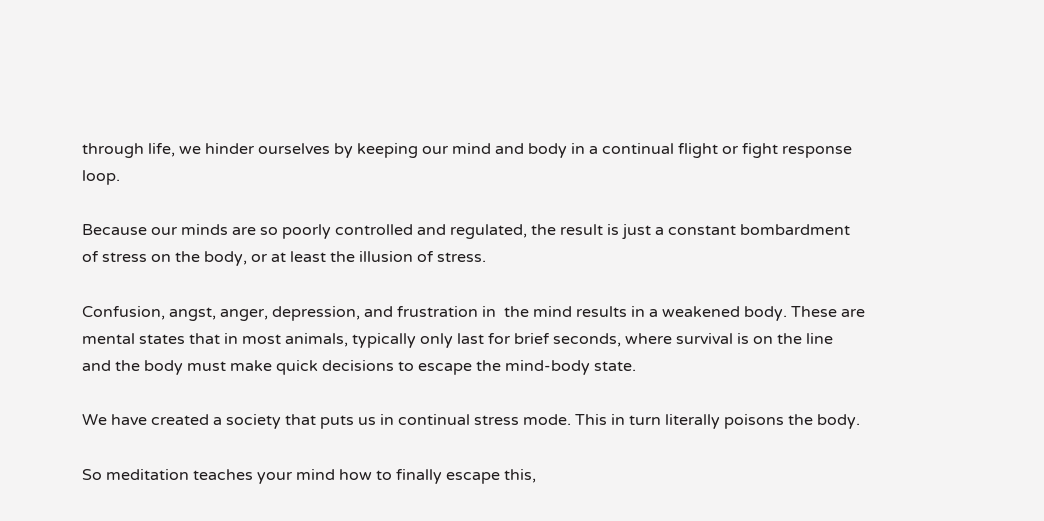through life, we hinder ourselves by keeping our mind and body in a continual flight or fight response loop.

Because our minds are so poorly controlled and regulated, the result is just a constant bombardment of stress on the body, or at least the illusion of stress.

Confusion, angst, anger, depression, and frustration in  the mind results in a weakened body. These are mental states that in most animals, typically only last for brief seconds, where survival is on the line and the body must make quick decisions to escape the mind-body state.

We have created a society that puts us in continual stress mode. This in turn literally poisons the body.

So meditation teaches your mind how to finally escape this,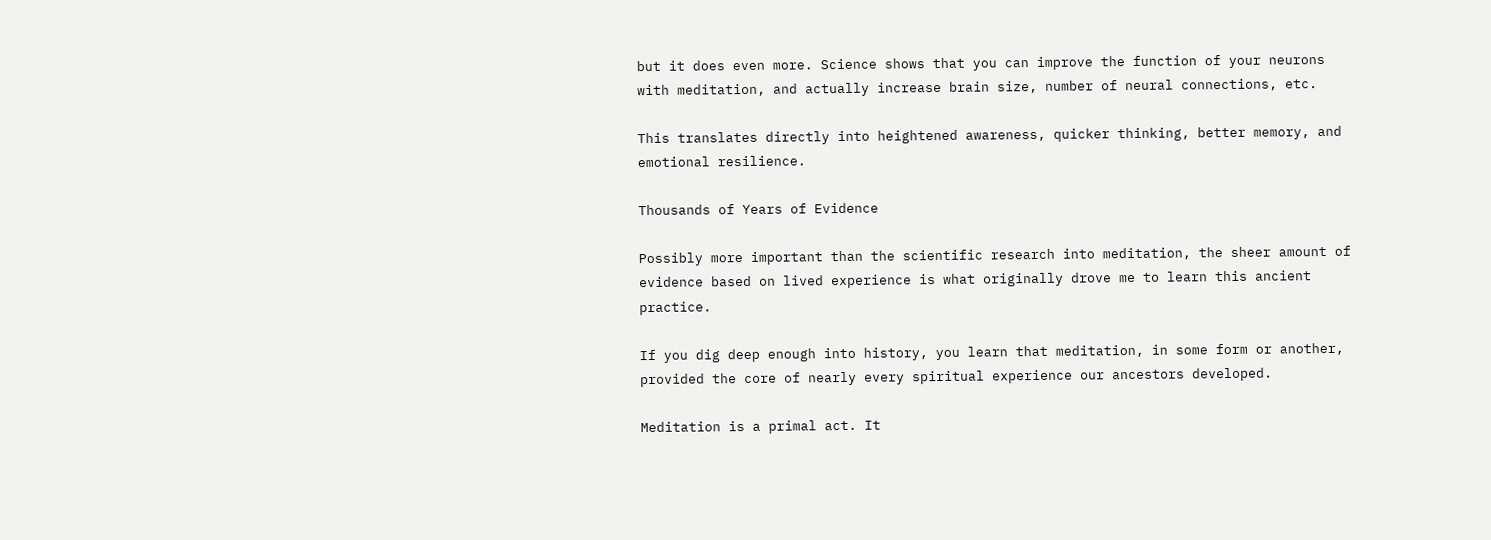but it does even more. Science shows that you can improve the function of your neurons with meditation, and actually increase brain size, number of neural connections, etc.

This translates directly into heightened awareness, quicker thinking, better memory, and emotional resilience.

Thousands of Years of Evidence

Possibly more important than the scientific research into meditation, the sheer amount of evidence based on lived experience is what originally drove me to learn this ancient practice.

If you dig deep enough into history, you learn that meditation, in some form or another, provided the core of nearly every spiritual experience our ancestors developed.

Meditation is a primal act. It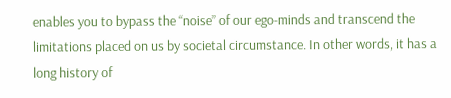enables you to bypass the “noise” of our ego-minds and transcend the limitations placed on us by societal circumstance. In other words, it has a long history of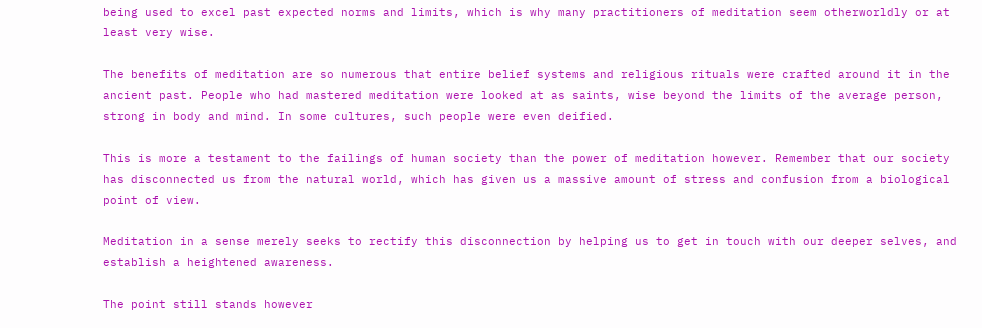being used to excel past expected norms and limits, which is why many practitioners of meditation seem otherworldly or at least very wise.

The benefits of meditation are so numerous that entire belief systems and religious rituals were crafted around it in the ancient past. People who had mastered meditation were looked at as saints, wise beyond the limits of the average person, strong in body and mind. In some cultures, such people were even deified.

This is more a testament to the failings of human society than the power of meditation however. Remember that our society has disconnected us from the natural world, which has given us a massive amount of stress and confusion from a biological point of view.

Meditation in a sense merely seeks to rectify this disconnection by helping us to get in touch with our deeper selves, and establish a heightened awareness.

The point still stands however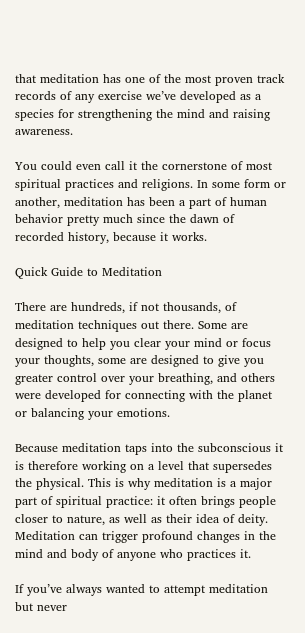that meditation has one of the most proven track records of any exercise we’ve developed as a species for strengthening the mind and raising awareness.

You could even call it the cornerstone of most spiritual practices and religions. In some form or another, meditation has been a part of human behavior pretty much since the dawn of recorded history, because it works.

Quick Guide to Meditation

There are hundreds, if not thousands, of meditation techniques out there. Some are designed to help you clear your mind or focus your thoughts, some are designed to give you greater control over your breathing, and others were developed for connecting with the planet or balancing your emotions.

Because meditation taps into the subconscious it is therefore working on a level that supersedes the physical. This is why meditation is a major part of spiritual practice: it often brings people closer to nature, as well as their idea of deity. Meditation can trigger profound changes in the mind and body of anyone who practices it.

If you’ve always wanted to attempt meditation but never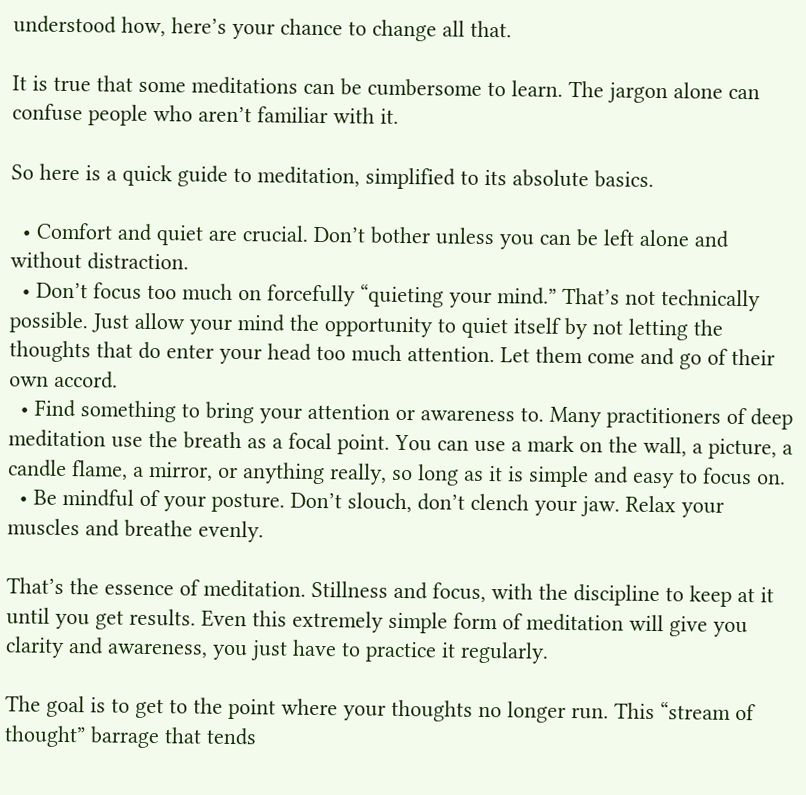understood how, here’s your chance to change all that.

It is true that some meditations can be cumbersome to learn. The jargon alone can confuse people who aren’t familiar with it.

So here is a quick guide to meditation, simplified to its absolute basics.

  • Comfort and quiet are crucial. Don’t bother unless you can be left alone and without distraction.
  • Don’t focus too much on forcefully “quieting your mind.” That’s not technically possible. Just allow your mind the opportunity to quiet itself by not letting the thoughts that do enter your head too much attention. Let them come and go of their own accord.
  • Find something to bring your attention or awareness to. Many practitioners of deep meditation use the breath as a focal point. You can use a mark on the wall, a picture, a candle flame, a mirror, or anything really, so long as it is simple and easy to focus on.
  • Be mindful of your posture. Don’t slouch, don’t clench your jaw. Relax your muscles and breathe evenly.

That’s the essence of meditation. Stillness and focus, with the discipline to keep at it until you get results. Even this extremely simple form of meditation will give you clarity and awareness, you just have to practice it regularly.

The goal is to get to the point where your thoughts no longer run. This “stream of thought” barrage that tends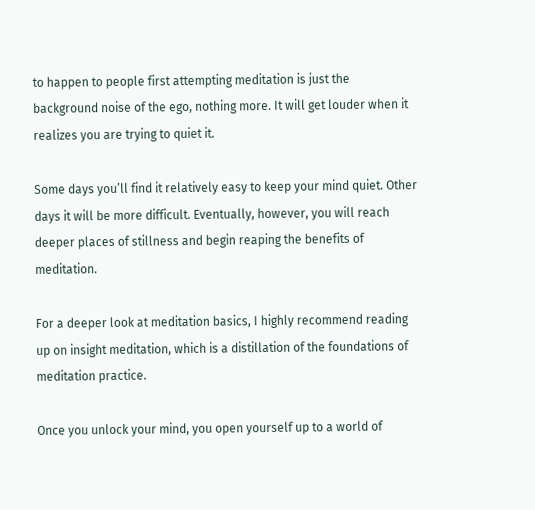to happen to people first attempting meditation is just the background noise of the ego, nothing more. It will get louder when it realizes you are trying to quiet it.

Some days you’ll find it relatively easy to keep your mind quiet. Other days it will be more difficult. Eventually, however, you will reach deeper places of stillness and begin reaping the benefits of meditation.

For a deeper look at meditation basics, I highly recommend reading up on insight meditation, which is a distillation of the foundations of meditation practice.

Once you unlock your mind, you open yourself up to a world of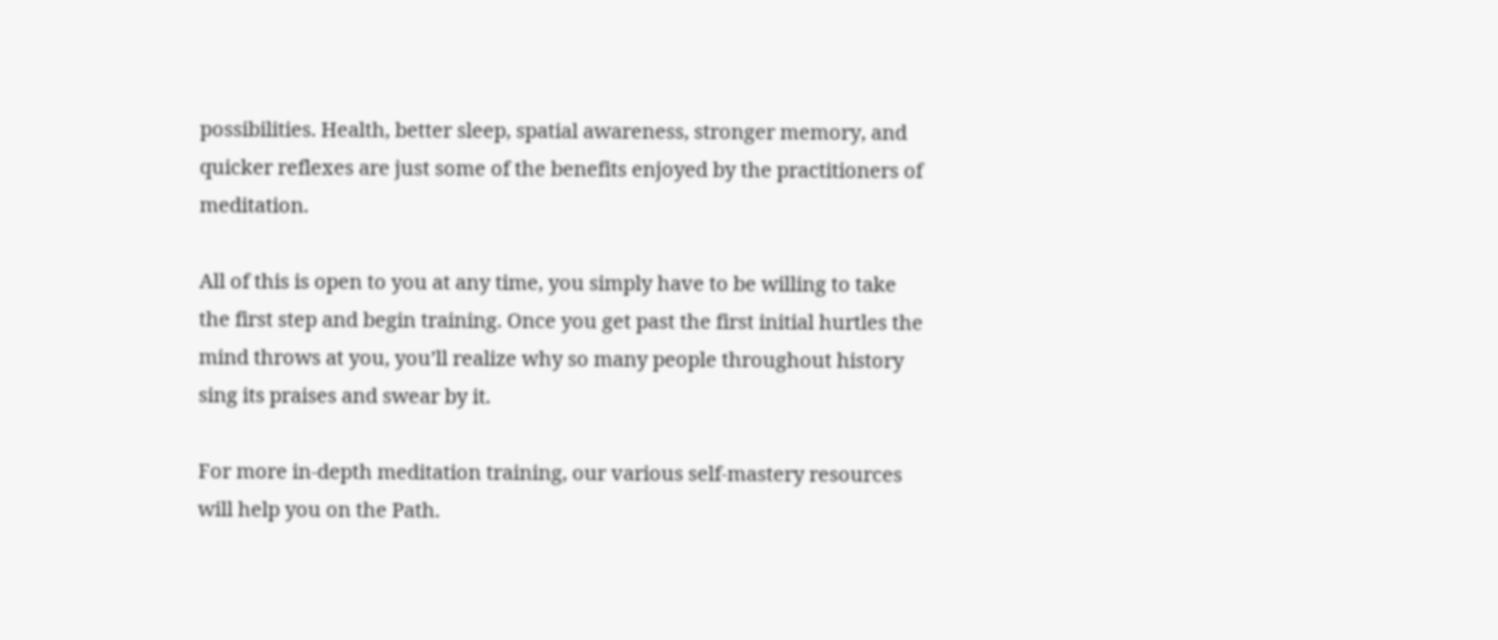possibilities. Health, better sleep, spatial awareness, stronger memory, and quicker reflexes are just some of the benefits enjoyed by the practitioners of meditation.

All of this is open to you at any time, you simply have to be willing to take the first step and begin training. Once you get past the first initial hurtles the mind throws at you, you’ll realize why so many people throughout history sing its praises and swear by it.

For more in-depth meditation training, our various self-mastery resources will help you on the Path.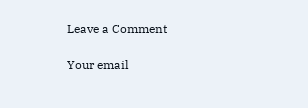Leave a Comment

Your email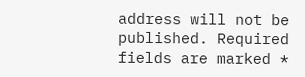address will not be published. Required fields are marked *